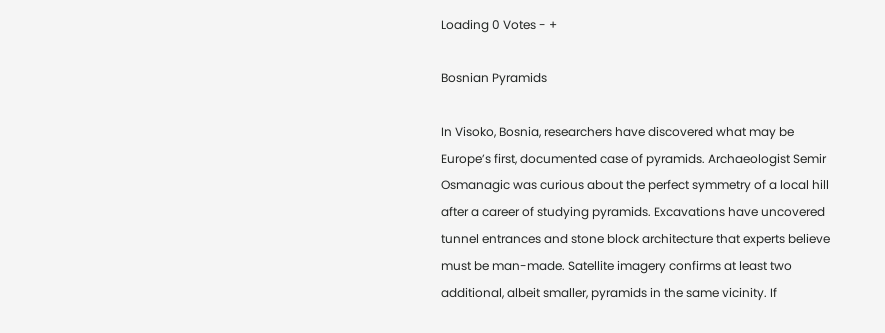Loading 0 Votes - +

Bosnian Pyramids

In Visoko, Bosnia, researchers have discovered what may be Europe’s first, documented case of pyramids. Archaeologist Semir Osmanagic was curious about the perfect symmetry of a local hill after a career of studying pyramids. Excavations have uncovered tunnel entrances and stone block architecture that experts believe must be man-made. Satellite imagery confirms at least two additional, albeit smaller, pyramids in the same vicinity. If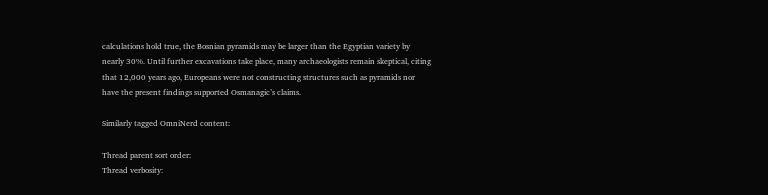calculations hold true, the Bosnian pyramids may be larger than the Egyptian variety by nearly 30%. Until further excavations take place, many archaeologists remain skeptical, citing that 12,000 years ago, Europeans were not constructing structures such as pyramids nor have the present findings supported Osmanagic’s claims.

Similarly tagged OmniNerd content:

Thread parent sort order:
Thread verbosity: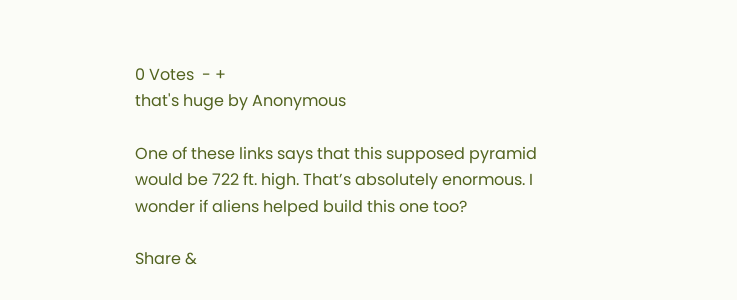0 Votes  - +
that's huge by Anonymous

One of these links says that this supposed pyramid would be 722 ft. high. That’s absolutely enormous. I wonder if aliens helped build this one too?

Share &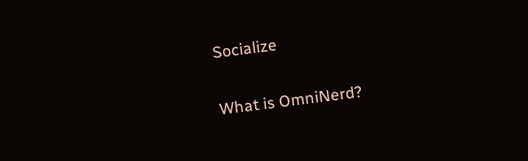Socialize

What is OmniNerd?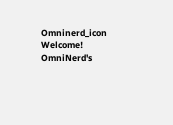Omninerd_icon Welcome! OmniNerd's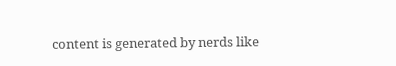content is generated by nerds like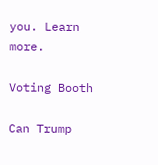you. Learn more.

Voting Booth

Can Trump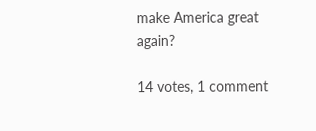make America great again?

14 votes, 1 comment